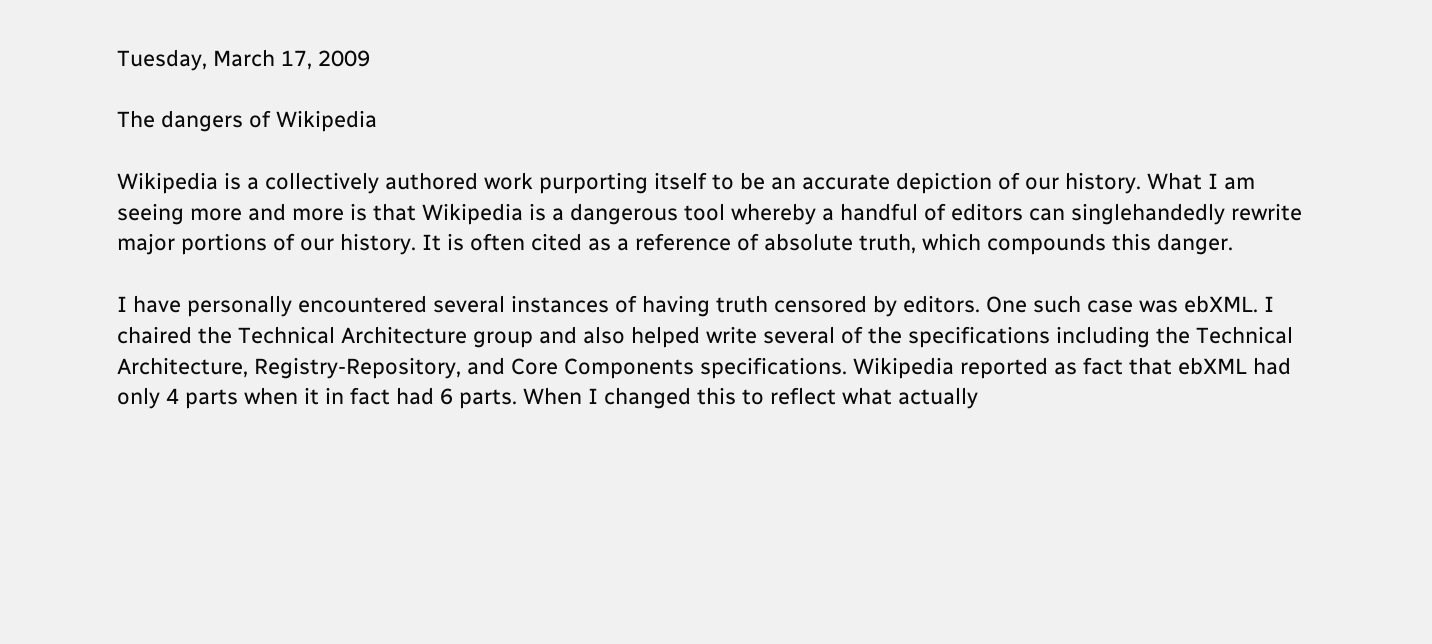Tuesday, March 17, 2009

The dangers of Wikipedia

Wikipedia is a collectively authored work purporting itself to be an accurate depiction of our history. What I am seeing more and more is that Wikipedia is a dangerous tool whereby a handful of editors can singlehandedly rewrite major portions of our history. It is often cited as a reference of absolute truth, which compounds this danger.

I have personally encountered several instances of having truth censored by editors. One such case was ebXML. I chaired the Technical Architecture group and also helped write several of the specifications including the Technical Architecture, Registry-Repository, and Core Components specifications. Wikipedia reported as fact that ebXML had only 4 parts when it in fact had 6 parts. When I changed this to reflect what actually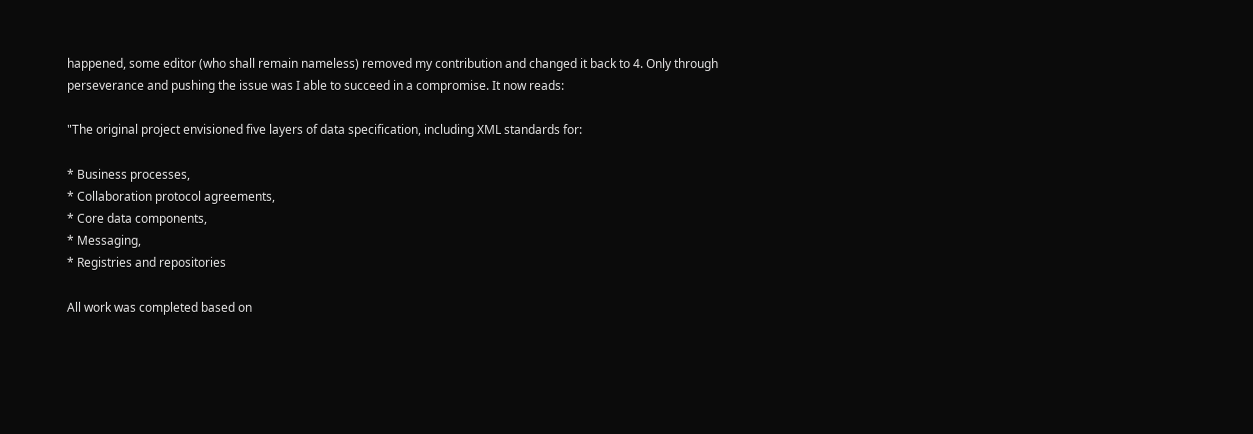happened, some editor (who shall remain nameless) removed my contribution and changed it back to 4. Only through perseverance and pushing the issue was I able to succeed in a compromise. It now reads:

"The original project envisioned five layers of data specification, including XML standards for:

* Business processes,
* Collaboration protocol agreements,
* Core data components,
* Messaging,
* Registries and repositories

All work was completed based on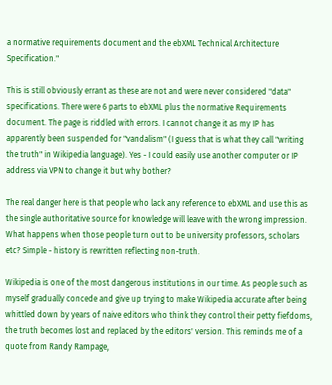a normative requirements document and the ebXML Technical Architecture Specification."

This is still obviously errant as these are not and were never considered "data" specifications. There were 6 parts to ebXML plus the normative Requirements document. The page is riddled with errors. I cannot change it as my IP has apparently been suspended for "vandalism" (I guess that is what they call "writing the truth" in Wikipedia language). Yes - I could easily use another computer or IP address via VPN to change it but why bother?

The real danger here is that people who lack any reference to ebXML and use this as the single authoritative source for knowledge will leave with the wrong impression. What happens when those people turn out to be university professors, scholars etc? Simple - history is rewritten reflecting non-truth.

Wikipedia is one of the most dangerous institutions in our time. As people such as myself gradually concede and give up trying to make Wikipedia accurate after being whittled down by years of naive editors who think they control their petty fiefdoms, the truth becomes lost and replaced by the editors' version. This reminds me of a quote from Randy Rampage,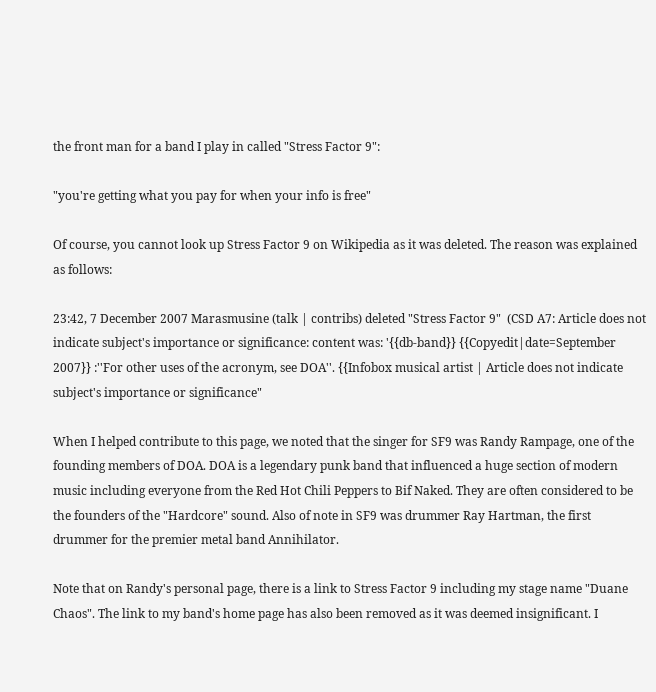the front man for a band I play in called "Stress Factor 9":

"you're getting what you pay for when your info is free"

Of course, you cannot look up Stress Factor 9 on Wikipedia as it was deleted. The reason was explained as follows:

23:42, 7 December 2007 Marasmusine (talk | contribs) deleted "Stress Factor 9"  (CSD A7: Article does not indicate subject's importance or significance: content was: '{{db-band}} {{Copyedit|date=September 2007}} :''For other uses of the acronym, see DOA''. {{Infobox musical artist | Article does not indicate subject's importance or significance"

When I helped contribute to this page, we noted that the singer for SF9 was Randy Rampage, one of the founding members of DOA. DOA is a legendary punk band that influenced a huge section of modern music including everyone from the Red Hot Chili Peppers to Bif Naked. They are often considered to be the founders of the "Hardcore" sound. Also of note in SF9 was drummer Ray Hartman, the first drummer for the premier metal band Annihilator.

Note that on Randy's personal page, there is a link to Stress Factor 9 including my stage name "Duane Chaos". The link to my band's home page has also been removed as it was deemed insignificant. I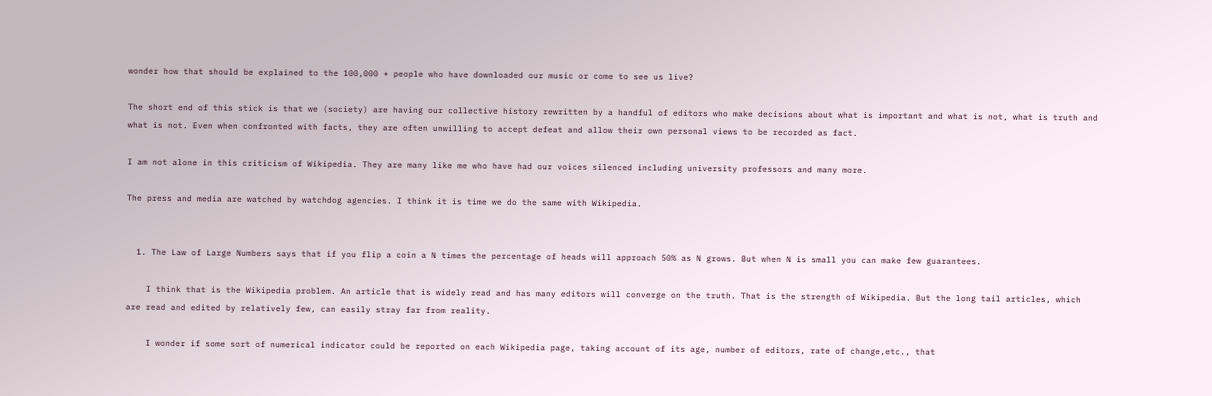wonder how that should be explained to the 100,000 + people who have downloaded our music or come to see us live?

The short end of this stick is that we (society) are having our collective history rewritten by a handful of editors who make decisions about what is important and what is not, what is truth and what is not. Even when confronted with facts, they are often unwilling to accept defeat and allow their own personal views to be recorded as fact.

I am not alone in this criticism of Wikipedia. They are many like me who have had our voices silenced including university professors and many more.

The press and media are watched by watchdog agencies. I think it is time we do the same with Wikipedia.


  1. The Law of Large Numbers says that if you flip a coin a N times the percentage of heads will approach 50% as N grows. But when N is small you can make few guarantees.

    I think that is the Wikipedia problem. An article that is widely read and has many editors will converge on the truth. That is the strength of Wikipedia. But the long tail articles, which are read and edited by relatively few, can easily stray far from reality.

    I wonder if some sort of numerical indicator could be reported on each Wikipedia page, taking account of its age, number of editors, rate of change,etc., that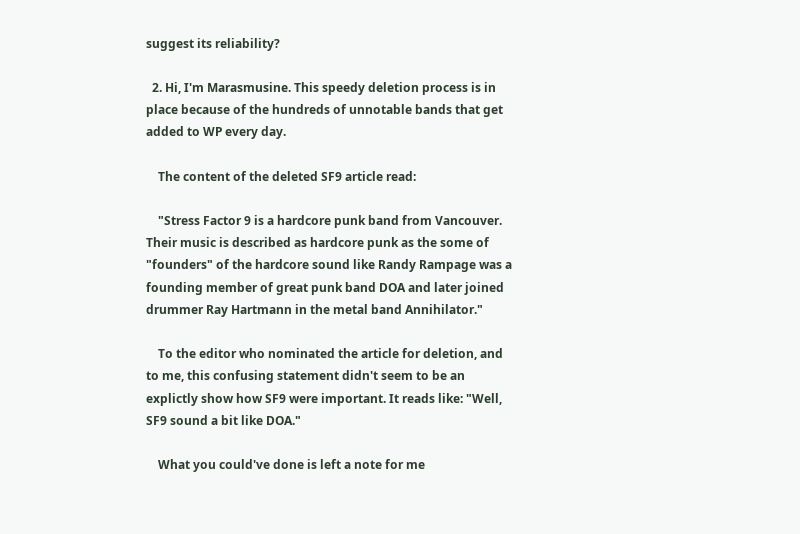suggest its reliability?

  2. Hi, I'm Marasmusine. This speedy deletion process is in place because of the hundreds of unnotable bands that get added to WP every day.

    The content of the deleted SF9 article read:

    "Stress Factor 9 is a hardcore punk band from Vancouver. Their music is described as hardcore punk as the some of "founders" of the hardcore sound like Randy Rampage was a founding member of great punk band DOA and later joined drummer Ray Hartmann in the metal band Annihilator."

    To the editor who nominated the article for deletion, and to me, this confusing statement didn't seem to be an explictly show how SF9 were important. It reads like: "Well, SF9 sound a bit like DOA."

    What you could've done is left a note for me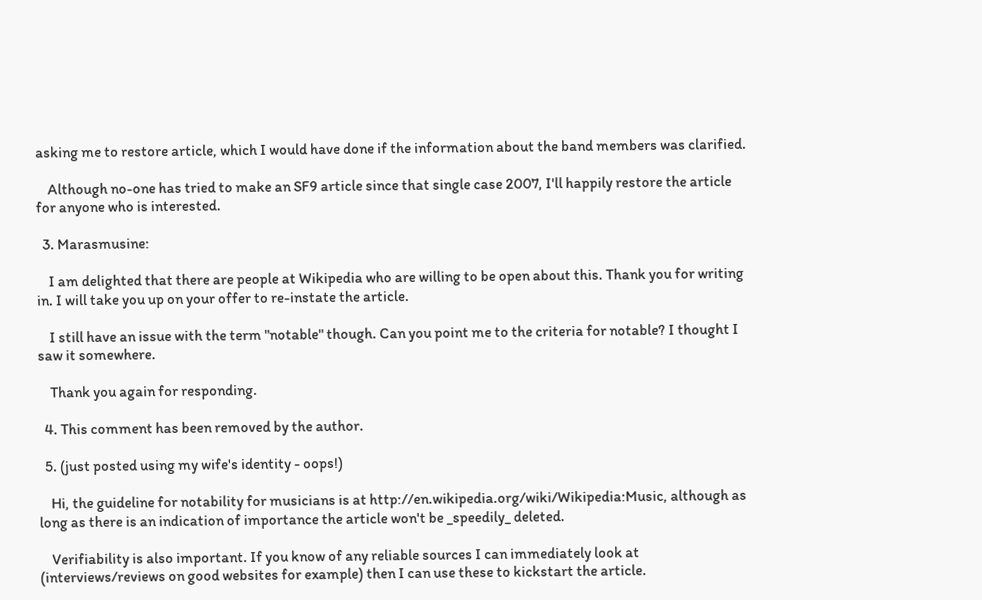asking me to restore article, which I would have done if the information about the band members was clarified.

    Although no-one has tried to make an SF9 article since that single case 2007, I'll happily restore the article for anyone who is interested.

  3. Marasmusine:

    I am delighted that there are people at Wikipedia who are willing to be open about this. Thank you for writing in. I will take you up on your offer to re-instate the article.

    I still have an issue with the term "notable" though. Can you point me to the criteria for notable? I thought I saw it somewhere.

    Thank you again for responding.

  4. This comment has been removed by the author.

  5. (just posted using my wife's identity - oops!)

    Hi, the guideline for notability for musicians is at http://en.wikipedia.org/wiki/Wikipedia:Music, although as long as there is an indication of importance the article won't be _speedily_ deleted.

    Verifiability is also important. If you know of any reliable sources I can immediately look at (interviews/reviews on good websites for example) then I can use these to kickstart the article.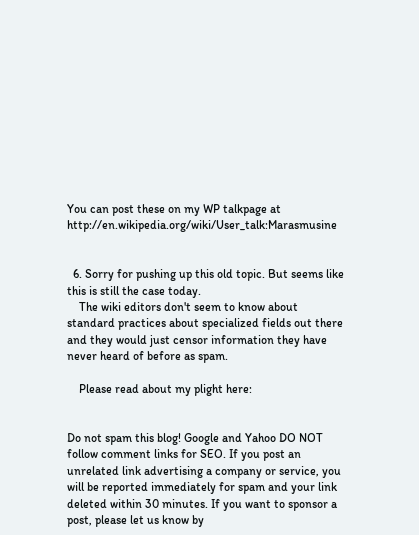You can post these on my WP talkpage at http://en.wikipedia.org/wiki/User_talk:Marasmusine


  6. Sorry for pushing up this old topic. But seems like this is still the case today.
    The wiki editors don't seem to know about standard practices about specialized fields out there and they would just censor information they have never heard of before as spam.

    Please read about my plight here:


Do not spam this blog! Google and Yahoo DO NOT follow comment links for SEO. If you post an unrelated link advertising a company or service, you will be reported immediately for spam and your link deleted within 30 minutes. If you want to sponsor a post, please let us know by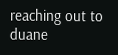reaching out to duane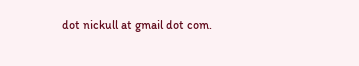dot nickull at gmail dot com.